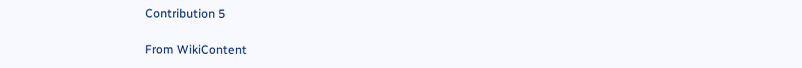Contribution 5

From WikiContent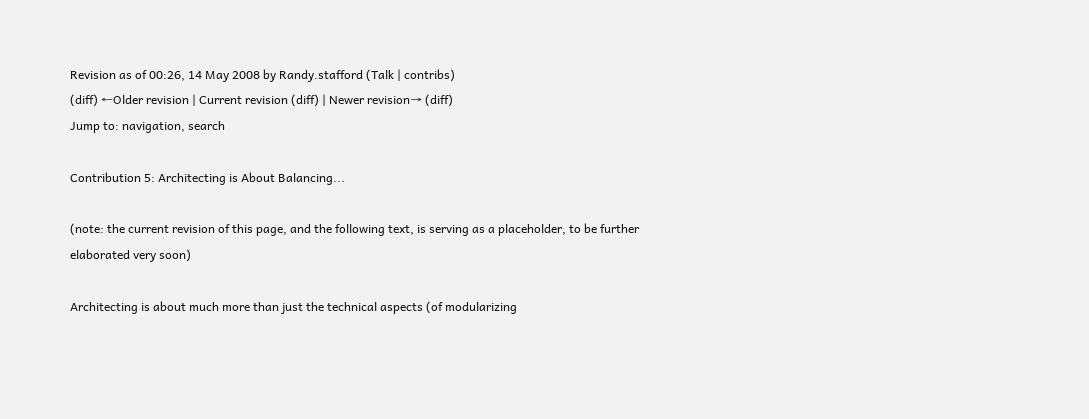Revision as of 00:26, 14 May 2008 by Randy.stafford (Talk | contribs)
(diff) ←Older revision | Current revision (diff) | Newer revision→ (diff)
Jump to: navigation, search

Contribution 5: Architecting is About Balancing...

(note: the current revision of this page, and the following text, is serving as a placeholder, to be further elaborated very soon)

Architecting is about much more than just the technical aspects (of modularizing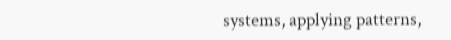systems, applying patterns,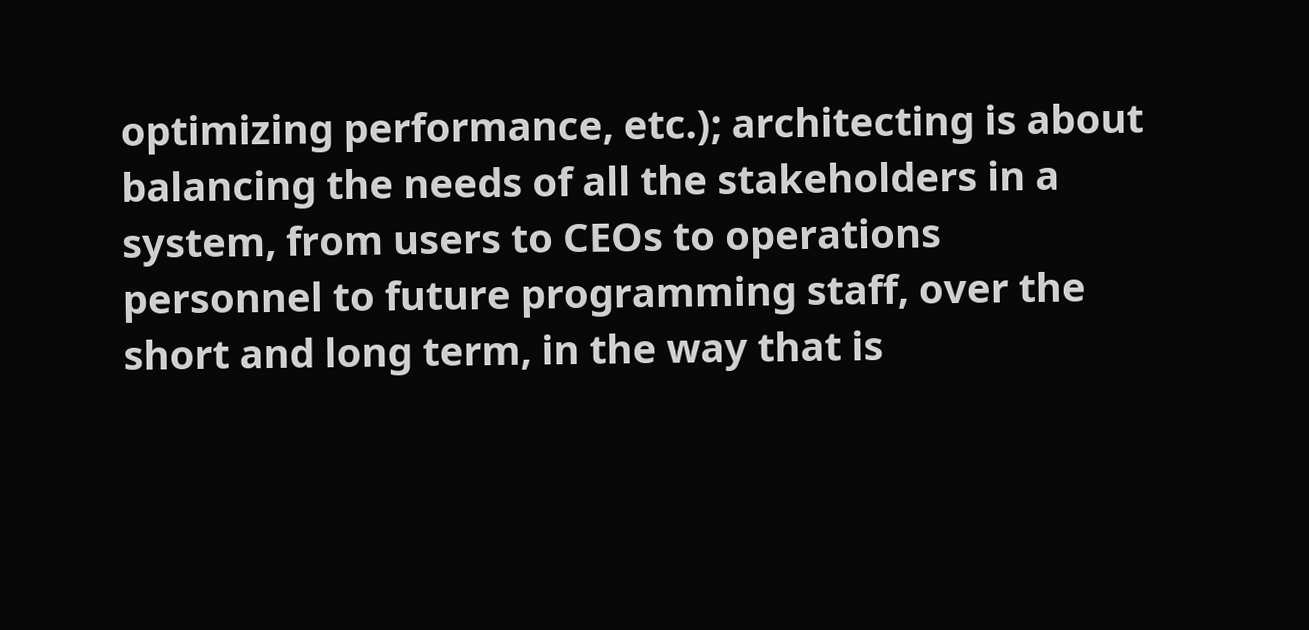optimizing performance, etc.); architecting is about balancing the needs of all the stakeholders in a system, from users to CEOs to operations personnel to future programming staff, over the short and long term, in the way that is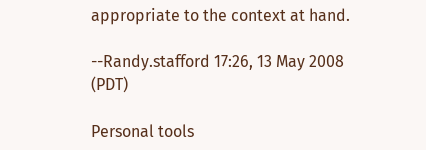appropriate to the context at hand.

--Randy.stafford 17:26, 13 May 2008 (PDT)

Personal tools